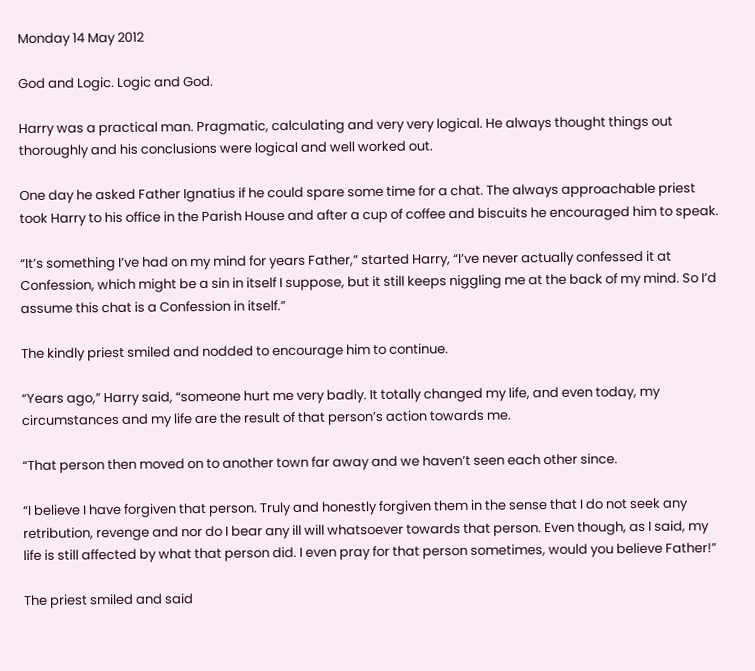Monday 14 May 2012

God and Logic. Logic and God.

Harry was a practical man. Pragmatic, calculating and very very logical. He always thought things out thoroughly and his conclusions were logical and well worked out.

One day he asked Father Ignatius if he could spare some time for a chat. The always approachable priest took Harry to his office in the Parish House and after a cup of coffee and biscuits he encouraged him to speak.

“It’s something I’ve had on my mind for years Father,” started Harry, “I’ve never actually confessed it at Confession, which might be a sin in itself I suppose, but it still keeps niggling me at the back of my mind. So I’d assume this chat is a Confession in itself.”

The kindly priest smiled and nodded to encourage him to continue.

“Years ago,” Harry said, “someone hurt me very badly. It totally changed my life, and even today, my circumstances and my life are the result of that person’s action towards me.

“That person then moved on to another town far away and we haven’t seen each other since.

“I believe I have forgiven that person. Truly and honestly forgiven them in the sense that I do not seek any retribution, revenge and nor do I bear any ill will whatsoever towards that person. Even though, as I said, my life is still affected by what that person did. I even pray for that person sometimes, would you believe Father!”

The priest smiled and said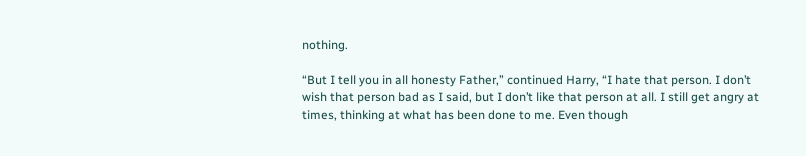nothing.

“But I tell you in all honesty Father,” continued Harry, “I hate that person. I don’t wish that person bad as I said, but I don’t like that person at all. I still get angry at times, thinking at what has been done to me. Even though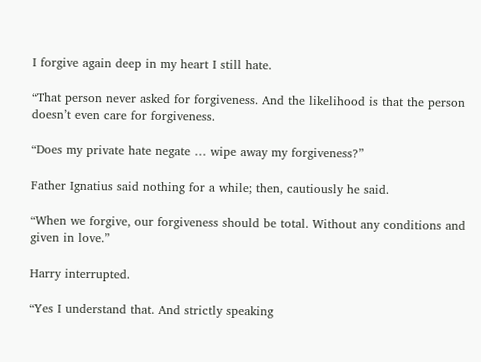I forgive again deep in my heart I still hate.

“That person never asked for forgiveness. And the likelihood is that the person doesn’t even care for forgiveness.

“Does my private hate negate … wipe away my forgiveness?”

Father Ignatius said nothing for a while; then, cautiously he said.

“When we forgive, our forgiveness should be total. Without any conditions and given in love.”

Harry interrupted.

“Yes I understand that. And strictly speaking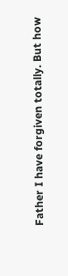Father I have forgiven totally. But how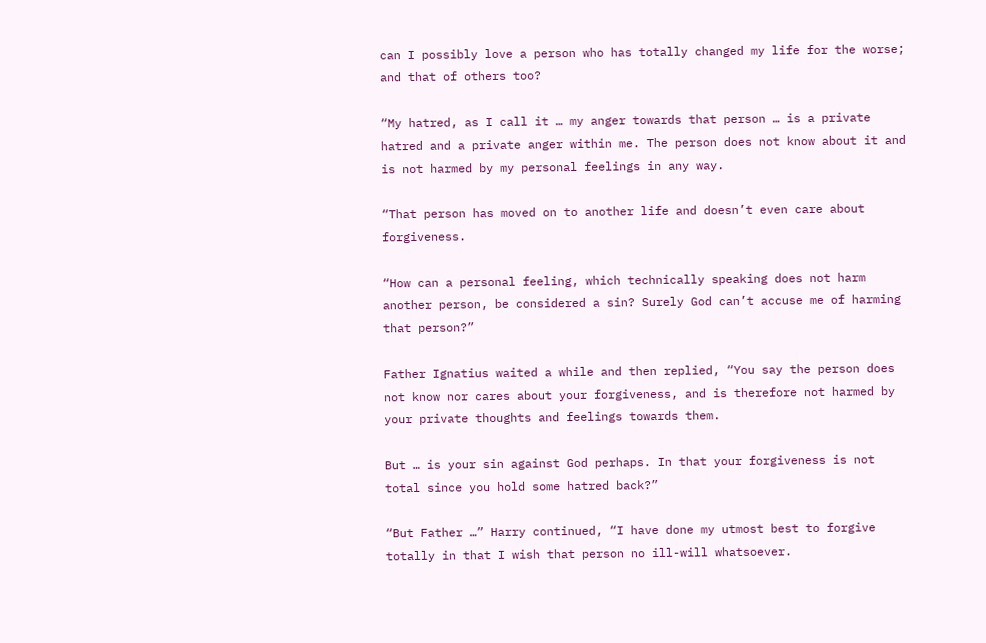can I possibly love a person who has totally changed my life for the worse; and that of others too?

“My hatred, as I call it … my anger towards that person … is a private hatred and a private anger within me. The person does not know about it and is not harmed by my personal feelings in any way.

“That person has moved on to another life and doesn’t even care about forgiveness.

“How can a personal feeling, which technically speaking does not harm another person, be considered a sin? Surely God can’t accuse me of harming that person?”

Father Ignatius waited a while and then replied, “You say the person does not know nor cares about your forgiveness, and is therefore not harmed by your private thoughts and feelings towards them.

But … is your sin against God perhaps. In that your forgiveness is not total since you hold some hatred back?”

“But Father …” Harry continued, “I have done my utmost best to forgive totally in that I wish that person no ill-will whatsoever.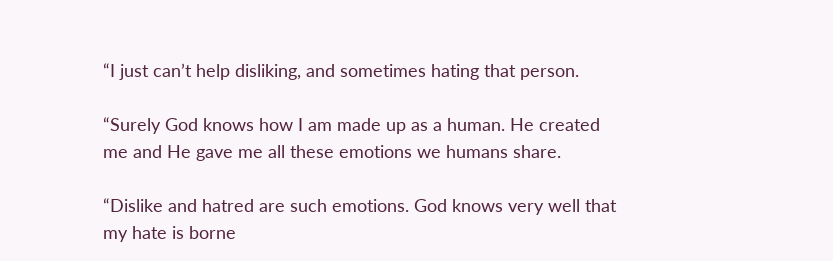“I just can’t help disliking, and sometimes hating that person.

“Surely God knows how I am made up as a human. He created me and He gave me all these emotions we humans share.

“Dislike and hatred are such emotions. God knows very well that my hate is borne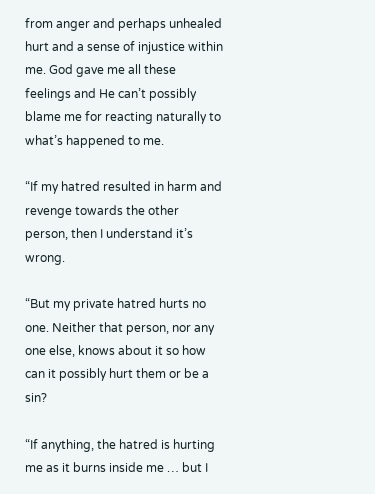from anger and perhaps unhealed hurt and a sense of injustice within me. God gave me all these feelings and He can’t possibly blame me for reacting naturally to what’s happened to me.

“If my hatred resulted in harm and revenge towards the other person, then I understand it’s wrong.

“But my private hatred hurts no one. Neither that person, nor any one else, knows about it so how can it possibly hurt them or be a sin?

“If anything, the hatred is hurting me as it burns inside me … but I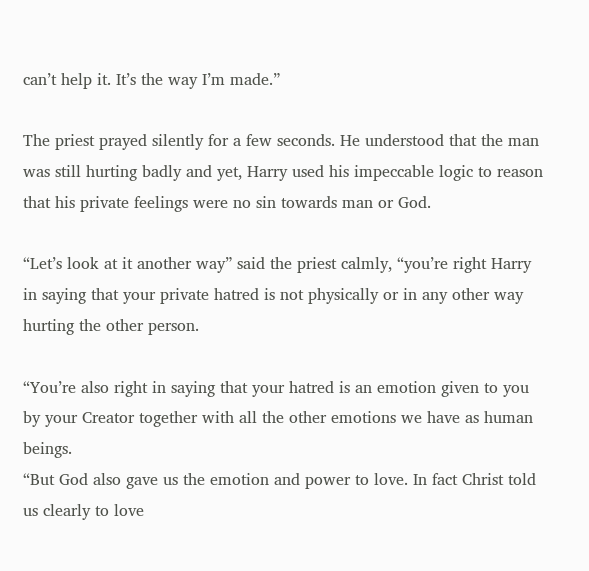can’t help it. It’s the way I’m made.”

The priest prayed silently for a few seconds. He understood that the man was still hurting badly and yet, Harry used his impeccable logic to reason that his private feelings were no sin towards man or God.

“Let’s look at it another way” said the priest calmly, “you’re right Harry in saying that your private hatred is not physically or in any other way hurting the other person.

“You’re also right in saying that your hatred is an emotion given to you by your Creator together with all the other emotions we have as human beings.
“But God also gave us the emotion and power to love. In fact Christ told us clearly to love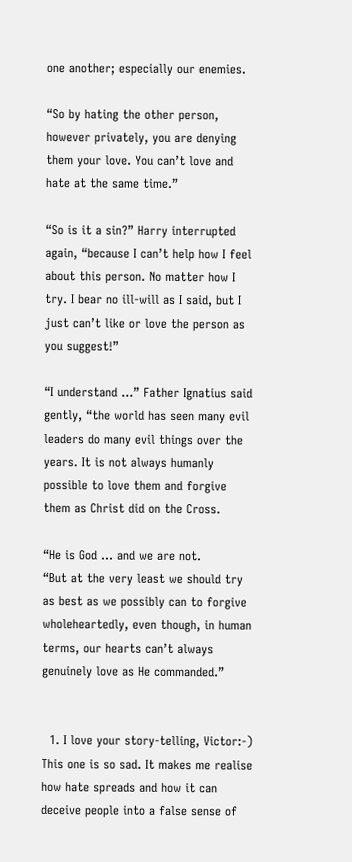one another; especially our enemies.

“So by hating the other person, however privately, you are denying them your love. You can’t love and hate at the same time.”

“So is it a sin?” Harry interrupted again, “because I can’t help how I feel about this person. No matter how I try. I bear no ill-will as I said, but I just can’t like or love the person as you suggest!”

“I understand …” Father Ignatius said gently, “the world has seen many evil leaders do many evil things over the years. It is not always humanly possible to love them and forgive them as Christ did on the Cross.

“He is God … and we are not.
“But at the very least we should try as best as we possibly can to forgive wholeheartedly, even though, in human terms, our hearts can’t always genuinely love as He commanded.”


  1. I love your story-telling, Victor:-) This one is so sad. It makes me realise how hate spreads and how it can deceive people into a false sense of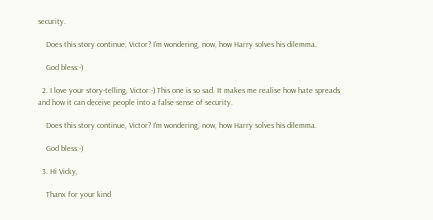security.

    Does this story continue, Victor? I'm wondering, now, how Harry solves his dilemma.

    God bless:-)

  2. I love your story-telling, Victor:-) This one is so sad. It makes me realise how hate spreads and how it can deceive people into a false sense of security.

    Does this story continue, Victor? I'm wondering, now, how Harry solves his dilemma.

    God bless:-)

  3. Hi Vicky,

    Thanx for your kind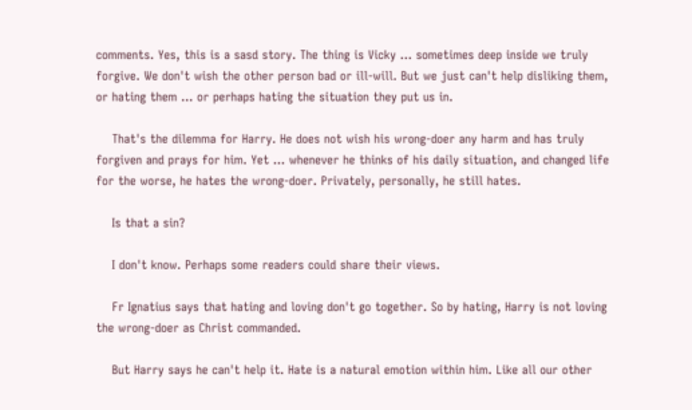comments. Yes, this is a sasd story. The thing is Vicky ... sometimes deep inside we truly forgive. We don't wish the other person bad or ill-will. But we just can't help disliking them, or hating them ... or perhaps hating the situation they put us in.

    That's the dilemma for Harry. He does not wish his wrong-doer any harm and has truly forgiven and prays for him. Yet ... whenever he thinks of his daily situation, and changed life for the worse, he hates the wrong-doer. Privately, personally, he still hates.

    Is that a sin?

    I don't know. Perhaps some readers could share their views.

    Fr Ignatius says that hating and loving don't go together. So by hating, Harry is not loving the wrong-doer as Christ commanded.

    But Harry says he can't help it. Hate is a natural emotion within him. Like all our other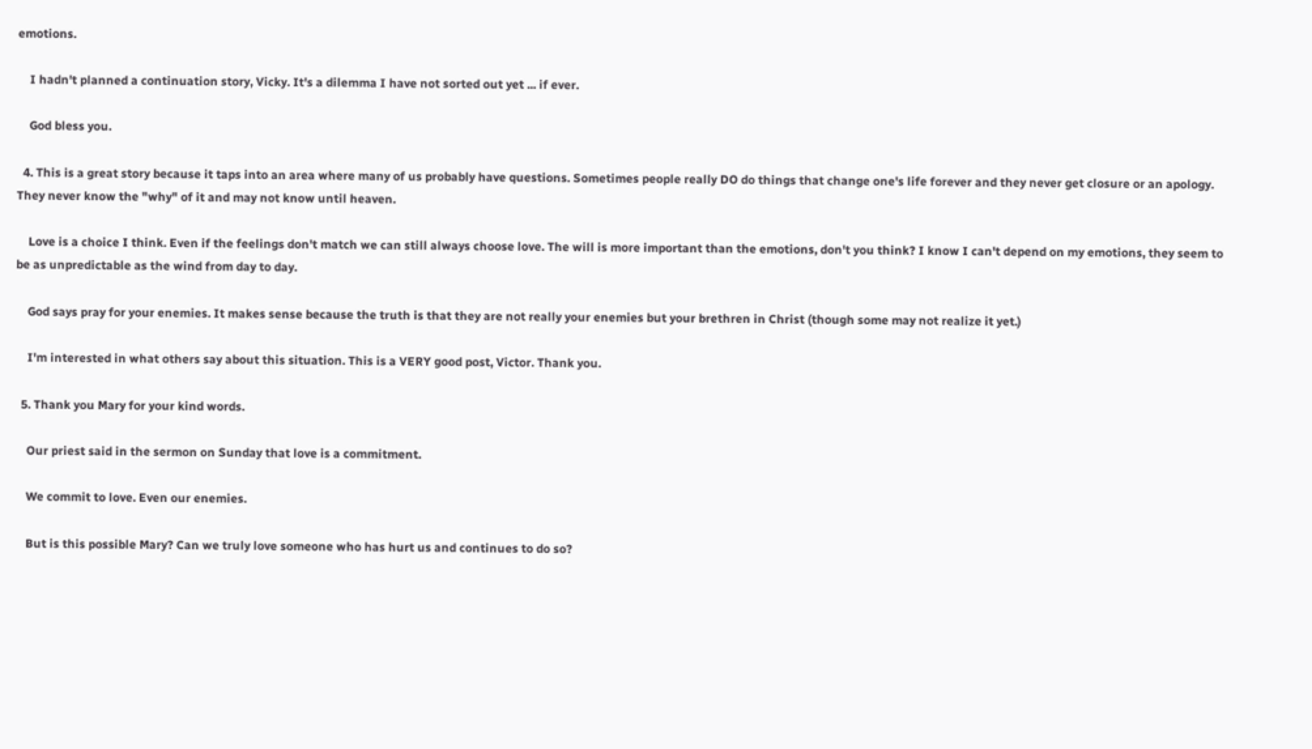emotions.

    I hadn't planned a continuation story, Vicky. It's a dilemma I have not sorted out yet ... if ever.

    God bless you.

  4. This is a great story because it taps into an area where many of us probably have questions. Sometimes people really DO do things that change one's life forever and they never get closure or an apology. They never know the "why" of it and may not know until heaven.

    Love is a choice I think. Even if the feelings don't match we can still always choose love. The will is more important than the emotions, don't you think? I know I can't depend on my emotions, they seem to be as unpredictable as the wind from day to day.

    God says pray for your enemies. It makes sense because the truth is that they are not really your enemies but your brethren in Christ (though some may not realize it yet.)

    I'm interested in what others say about this situation. This is a VERY good post, Victor. Thank you.

  5. Thank you Mary for your kind words.

    Our priest said in the sermon on Sunday that love is a commitment.

    We commit to love. Even our enemies.

    But is this possible Mary? Can we truly love someone who has hurt us and continues to do so?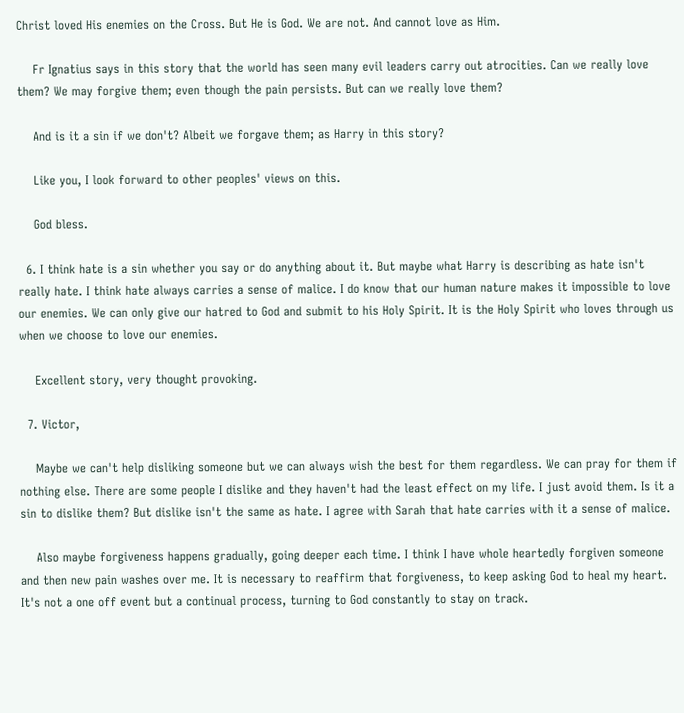Christ loved His enemies on the Cross. But He is God. We are not. And cannot love as Him.

    Fr Ignatius says in this story that the world has seen many evil leaders carry out atrocities. Can we really love them? We may forgive them; even though the pain persists. But can we really love them?

    And is it a sin if we don't? Albeit we forgave them; as Harry in this story?

    Like you, I look forward to other peoples' views on this.

    God bless.

  6. I think hate is a sin whether you say or do anything about it. But maybe what Harry is describing as hate isn't really hate. I think hate always carries a sense of malice. I do know that our human nature makes it impossible to love our enemies. We can only give our hatred to God and submit to his Holy Spirit. It is the Holy Spirit who loves through us when we choose to love our enemies.

    Excellent story, very thought provoking.

  7. Victor,

    Maybe we can't help disliking someone but we can always wish the best for them regardless. We can pray for them if nothing else. There are some people I dislike and they haven't had the least effect on my life. I just avoid them. Is it a sin to dislike them? But dislike isn't the same as hate. I agree with Sarah that hate carries with it a sense of malice.

    Also maybe forgiveness happens gradually, going deeper each time. I think I have whole heartedly forgiven someone and then new pain washes over me. It is necessary to reaffirm that forgiveness, to keep asking God to heal my heart. It's not a one off event but a continual process, turning to God constantly to stay on track.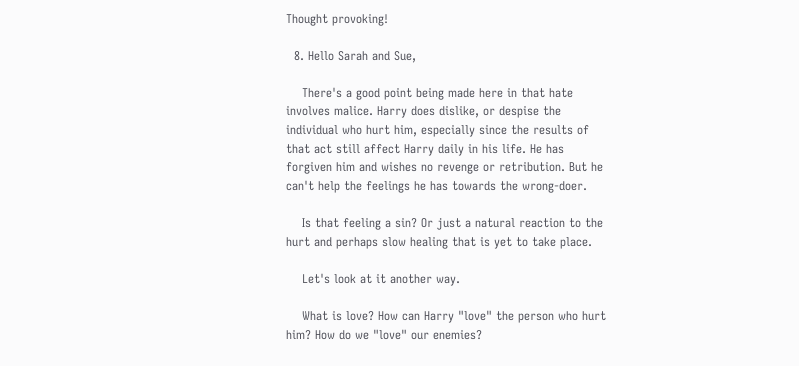Thought provoking!

  8. Hello Sarah and Sue,

    There's a good point being made here in that hate involves malice. Harry does dislike, or despise the individual who hurt him, especially since the results of that act still affect Harry daily in his life. He has forgiven him and wishes no revenge or retribution. But he can't help the feelings he has towards the wrong-doer.

    Is that feeling a sin? Or just a natural reaction to the hurt and perhaps slow healing that is yet to take place.

    Let's look at it another way.

    What is love? How can Harry "love" the person who hurt him? How do we "love" our enemies?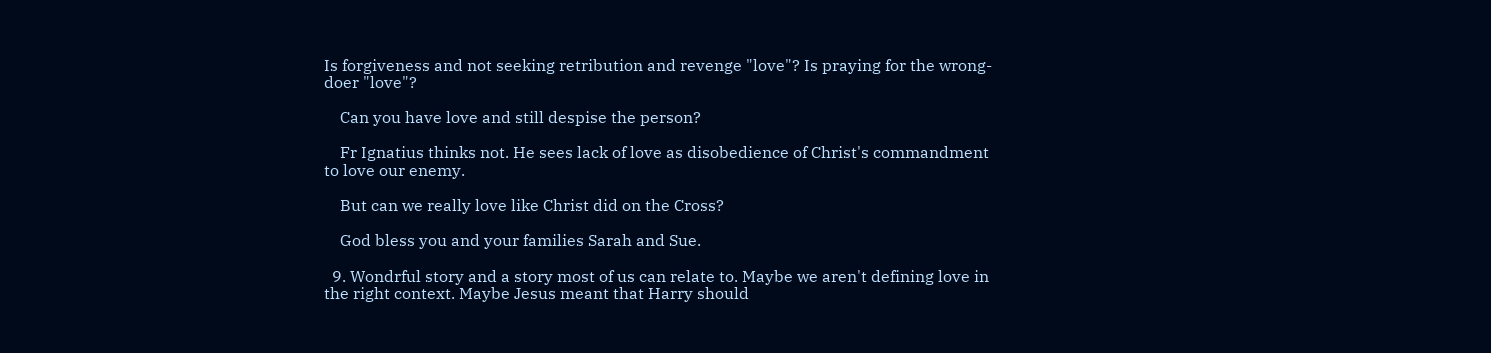Is forgiveness and not seeking retribution and revenge "love"? Is praying for the wrong-doer "love"?

    Can you have love and still despise the person?

    Fr Ignatius thinks not. He sees lack of love as disobedience of Christ's commandment to love our enemy.

    But can we really love like Christ did on the Cross?

    God bless you and your families Sarah and Sue.

  9. Wondrful story and a story most of us can relate to. Maybe we aren't defining love in the right context. Maybe Jesus meant that Harry should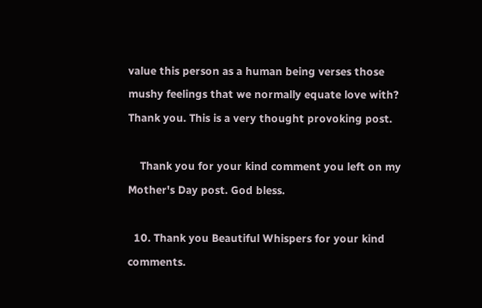value this person as a human being verses those mushy feelings that we normally equate love with? Thank you. This is a very thought provoking post.

    Thank you for your kind comment you left on my Mother's Day post. God bless.

  10. Thank you Beautiful Whispers for your kind comments.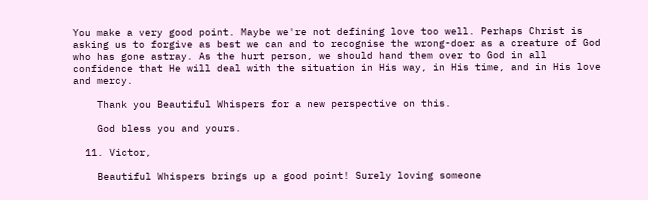You make a very good point. Maybe we're not defining love too well. Perhaps Christ is asking us to forgive as best we can and to recognise the wrong-doer as a creature of God who has gone astray. As the hurt person, we should hand them over to God in all confidence that He will deal with the situation in His way, in His time, and in His love and mercy.

    Thank you Beautiful Whispers for a new perspective on this.

    God bless you and yours.

  11. Victor,

    Beautiful Whispers brings up a good point! Surely loving someone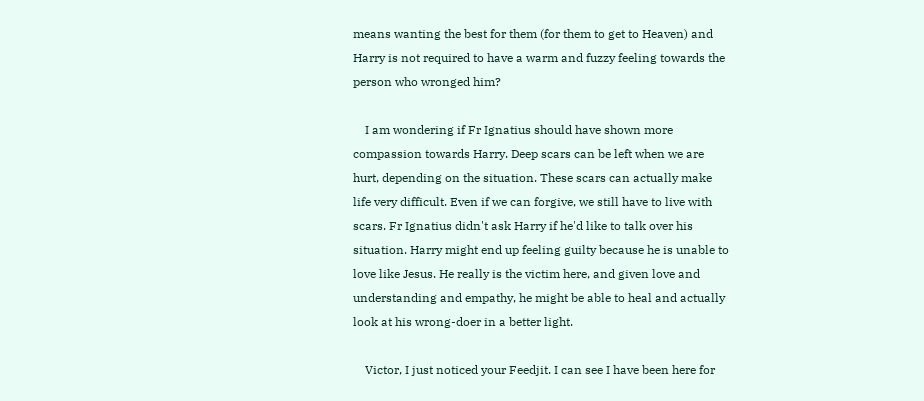means wanting the best for them (for them to get to Heaven) and Harry is not required to have a warm and fuzzy feeling towards the person who wronged him?

    I am wondering if Fr Ignatius should have shown more compassion towards Harry. Deep scars can be left when we are hurt, depending on the situation. These scars can actually make life very difficult. Even if we can forgive, we still have to live with scars. Fr Ignatius didn't ask Harry if he'd like to talk over his situation. Harry might end up feeling guilty because he is unable to love like Jesus. He really is the victim here, and given love and understanding and empathy, he might be able to heal and actually look at his wrong-doer in a better light.

    Victor, I just noticed your Feedjit. I can see I have been here for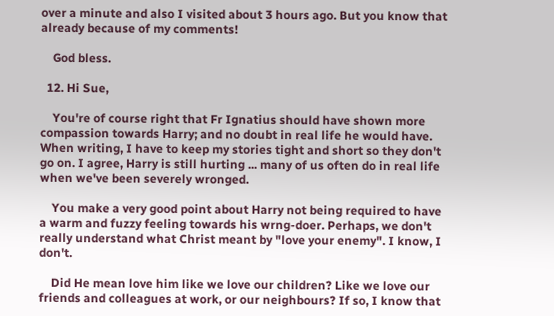over a minute and also I visited about 3 hours ago. But you know that already because of my comments!

    God bless.

  12. Hi Sue,

    You're of course right that Fr Ignatius should have shown more compassion towards Harry; and no doubt in real life he would have. When writing, I have to keep my stories tight and short so they don't go on. I agree, Harry is still hurting ... many of us often do in real life when we've been severely wronged.

    You make a very good point about Harry not being required to have a warm and fuzzy feeling towards his wrng-doer. Perhaps, we don't really understand what Christ meant by "love your enemy". I know, I don't.

    Did He mean love him like we love our children? Like we love our friends and colleagues at work, or our neighbours? If so, I know that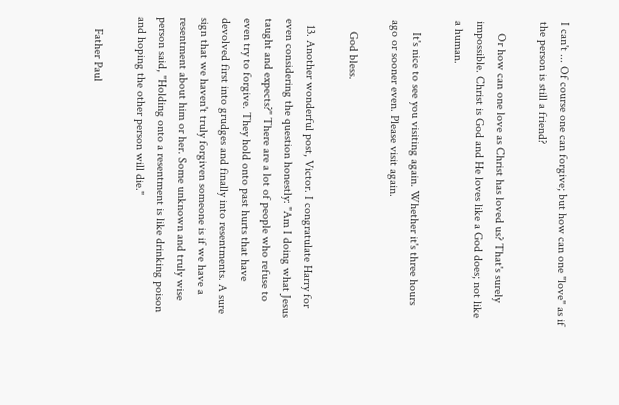I can't ... Of course one can forgive; but how can one "love" as if the person is still a friend?

    Or how can one love as Christ has loved us? That's surely impossible. Christ is God and He loves like a God does; not like a human.

    It's nice to see you visiting again. Whether it's three hours ago or sooner even. Please visit again.

    God bless.

  13. Another wonderful post, Victor. I congratulate Harry for even considering the question honestly: "Am I doing what Jesus taught and expects?" There are a lot of people who refuse to even try to forgive. They hold onto past hurts that have devolved first into grudges and finally into resentments. A sure sign that we haven't truly forgiven someone is if we have a resentment about him or her. Some unknown and truly wise person said, "Holding onto a resentment is like drinking poison and hoping the other person will die."

    Father Paul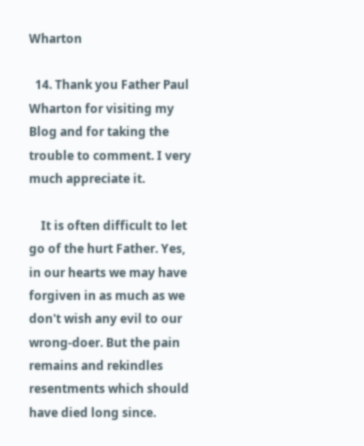Wharton

  14. Thank you Father Paul Wharton for visiting my Blog and for taking the trouble to comment. I very much appreciate it.

    It is often difficult to let go of the hurt Father. Yes, in our hearts we may have forgiven in as much as we don't wish any evil to our wrong-doer. But the pain remains and rekindles resentments which should have died long since.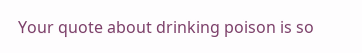Your quote about drinking poison is so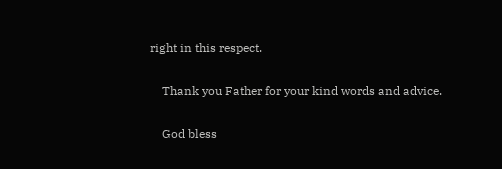right in this respect.

    Thank you Father for your kind words and advice.

    God bless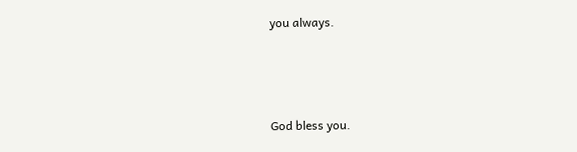you always.



God bless you.